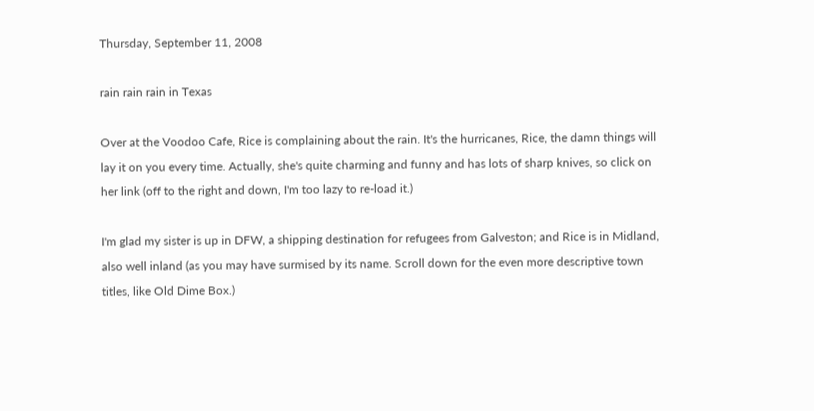Thursday, September 11, 2008

rain rain rain in Texas

Over at the Voodoo Cafe, Rice is complaining about the rain. It's the hurricanes, Rice, the damn things will lay it on you every time. Actually, she's quite charming and funny and has lots of sharp knives, so click on her link (off to the right and down, I'm too lazy to re-load it.)

I'm glad my sister is up in DFW, a shipping destination for refugees from Galveston; and Rice is in Midland, also well inland (as you may have surmised by its name. Scroll down for the even more descriptive town titles, like Old Dime Box.)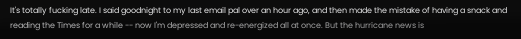It's totally fucking late. I said goodnight to my last email pal over an hour ago, and then made the mistake of having a snack and reading the Times for a while -- now I'm depressed and re-energized all at once. But the hurricane news is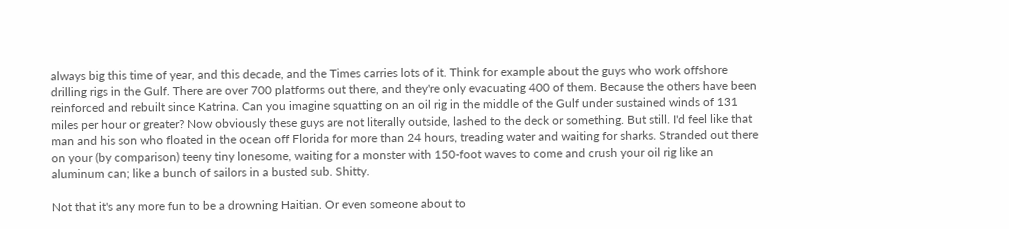always big this time of year, and this decade, and the Times carries lots of it. Think for example about the guys who work offshore drilling rigs in the Gulf. There are over 700 platforms out there, and they're only evacuating 400 of them. Because the others have been reinforced and rebuilt since Katrina. Can you imagine squatting on an oil rig in the middle of the Gulf under sustained winds of 131 miles per hour or greater? Now obviously these guys are not literally outside, lashed to the deck or something. But still. I'd feel like that man and his son who floated in the ocean off Florida for more than 24 hours, treading water and waiting for sharks. Stranded out there on your (by comparison) teeny tiny lonesome, waiting for a monster with 150-foot waves to come and crush your oil rig like an aluminum can; like a bunch of sailors in a busted sub. Shitty.

Not that it's any more fun to be a drowning Haitian. Or even someone about to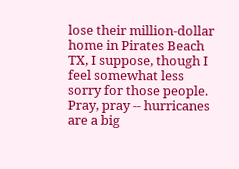lose their million-dollar home in Pirates Beach TX, I suppose, though I feel somewhat less sorry for those people. Pray, pray -- hurricanes are a big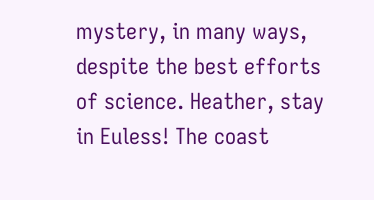mystery, in many ways, despite the best efforts of science. Heather, stay in Euless! The coast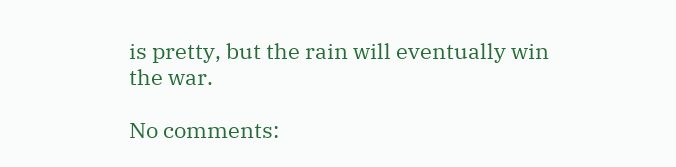is pretty, but the rain will eventually win the war.

No comments: